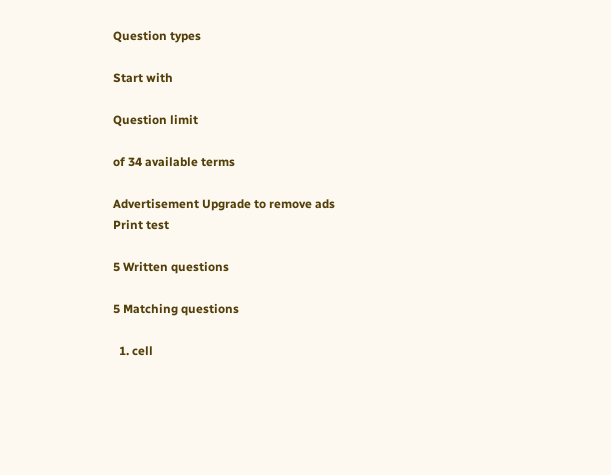Question types

Start with

Question limit

of 34 available terms

Advertisement Upgrade to remove ads
Print test

5 Written questions

5 Matching questions

  1. cell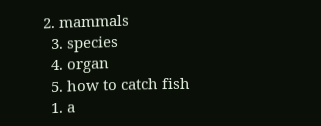2. mammals
  3. species
  4. organ
  5. how to catch fish
  1. a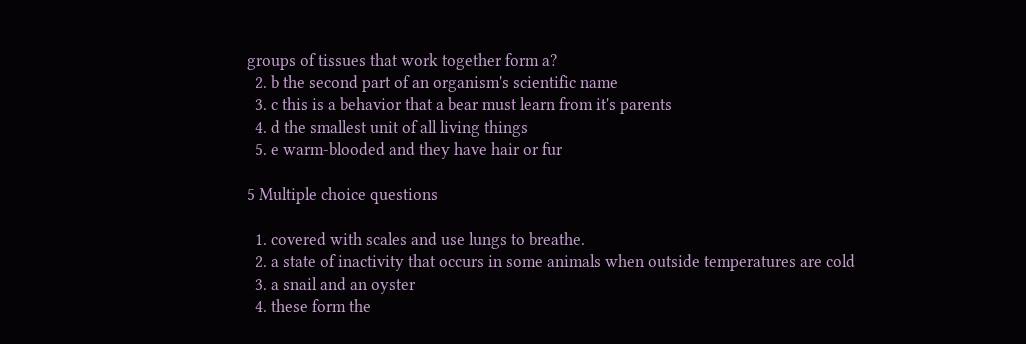groups of tissues that work together form a?
  2. b the second part of an organism's scientific name
  3. c this is a behavior that a bear must learn from it's parents
  4. d the smallest unit of all living things
  5. e warm-blooded and they have hair or fur

5 Multiple choice questions

  1. covered with scales and use lungs to breathe.
  2. a state of inactivity that occurs in some animals when outside temperatures are cold
  3. a snail and an oyster
  4. these form the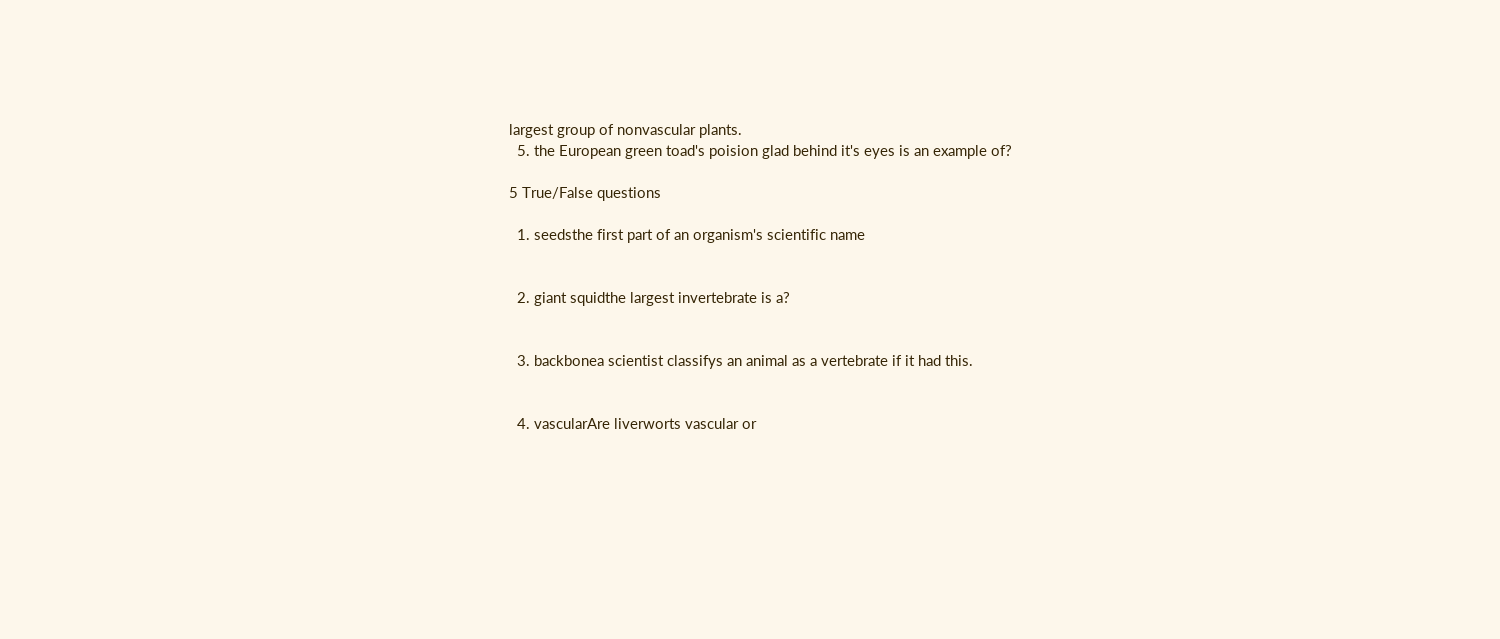largest group of nonvascular plants.
  5. the European green toad's poision glad behind it's eyes is an example of?

5 True/False questions

  1. seedsthe first part of an organism's scientific name


  2. giant squidthe largest invertebrate is a?


  3. backbonea scientist classifys an animal as a vertebrate if it had this.


  4. vascularAre liverworts vascular or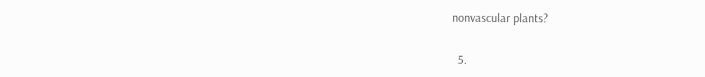nonvascular plants?


  5.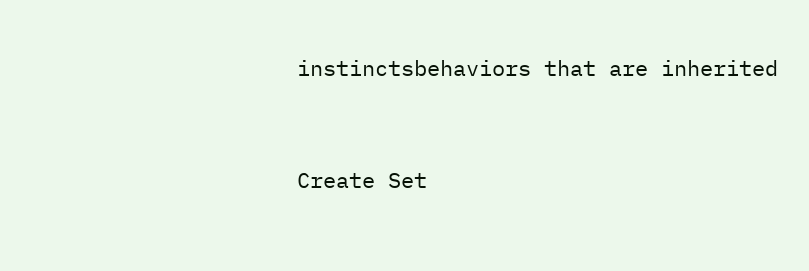instinctsbehaviors that are inherited


Create Set